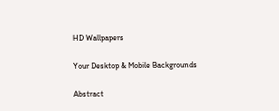HD Wallpapers

Your Desktop & Mobile Backgrounds

Abstract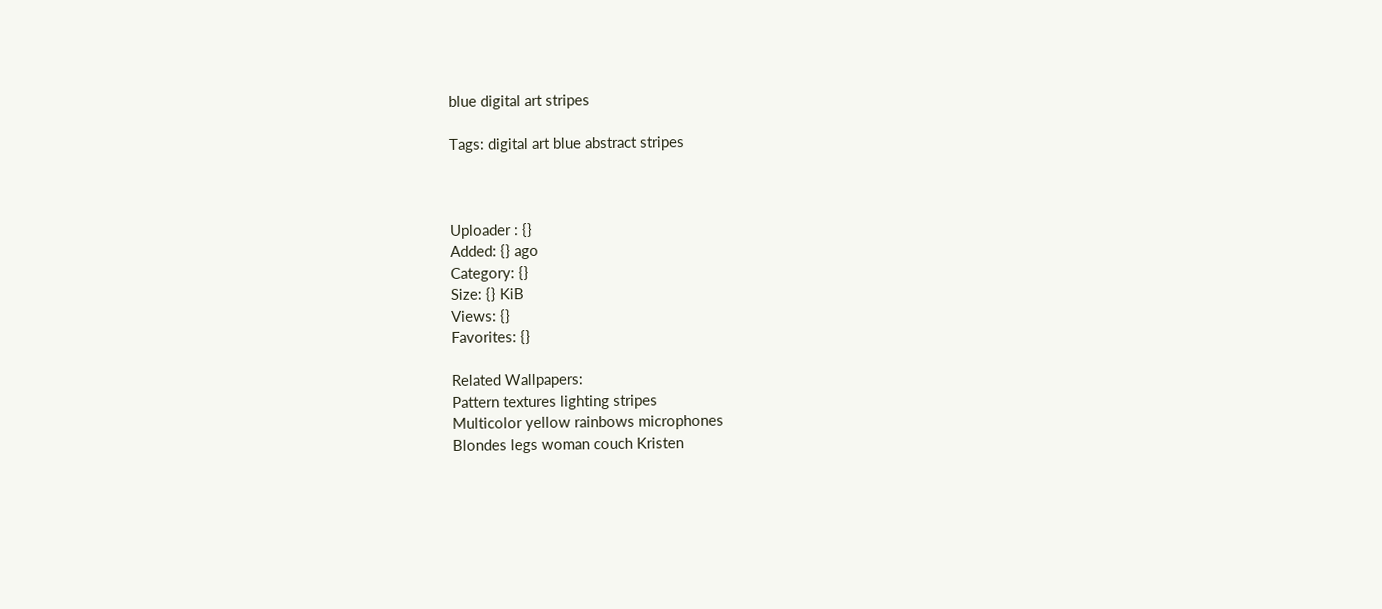blue digital art stripes

Tags: digital art blue abstract stripes



Uploader : {}
Added: {} ago
Category: {}
Size: {} KiB
Views: {}
Favorites: {}

Related Wallpapers:
Pattern textures lighting stripes
Multicolor yellow rainbows microphones
Blondes legs woman couch Kristen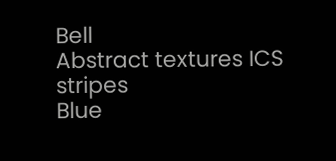Bell
Abstract textures ICS stripes
Blue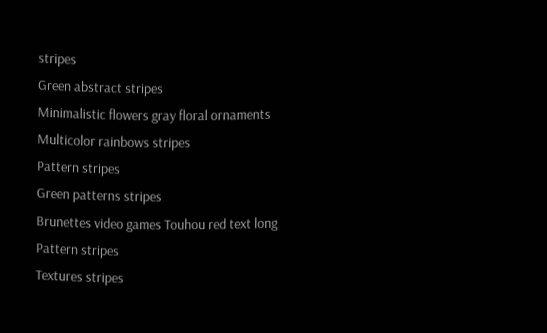stripes
Green abstract stripes
Minimalistic flowers gray floral ornaments
Multicolor rainbows stripes
Pattern stripes
Green patterns stripes
Brunettes video games Touhou red text long
Pattern stripes
Textures stripes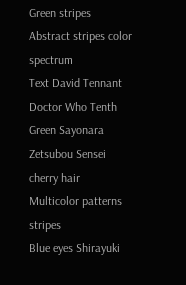Green stripes
Abstract stripes color spectrum
Text David Tennant Doctor Who Tenth
Green Sayonara Zetsubou Sensei cherry hair
Multicolor patterns stripes
Blue eyes Shirayuki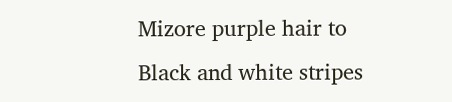Mizore purple hair to
Black and white stripes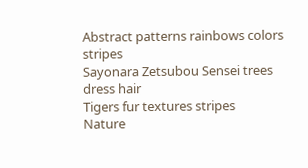Abstract patterns rainbows colors stripes
Sayonara Zetsubou Sensei trees dress hair
Tigers fur textures stripes
Nature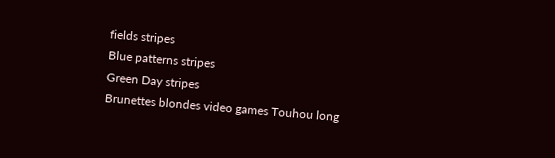fields stripes
Blue patterns stripes
Green Day stripes
Brunettes blondes video games Touhou long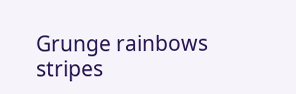Grunge rainbows stripes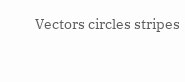Vectors circles stripes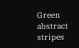Green abstract stripes